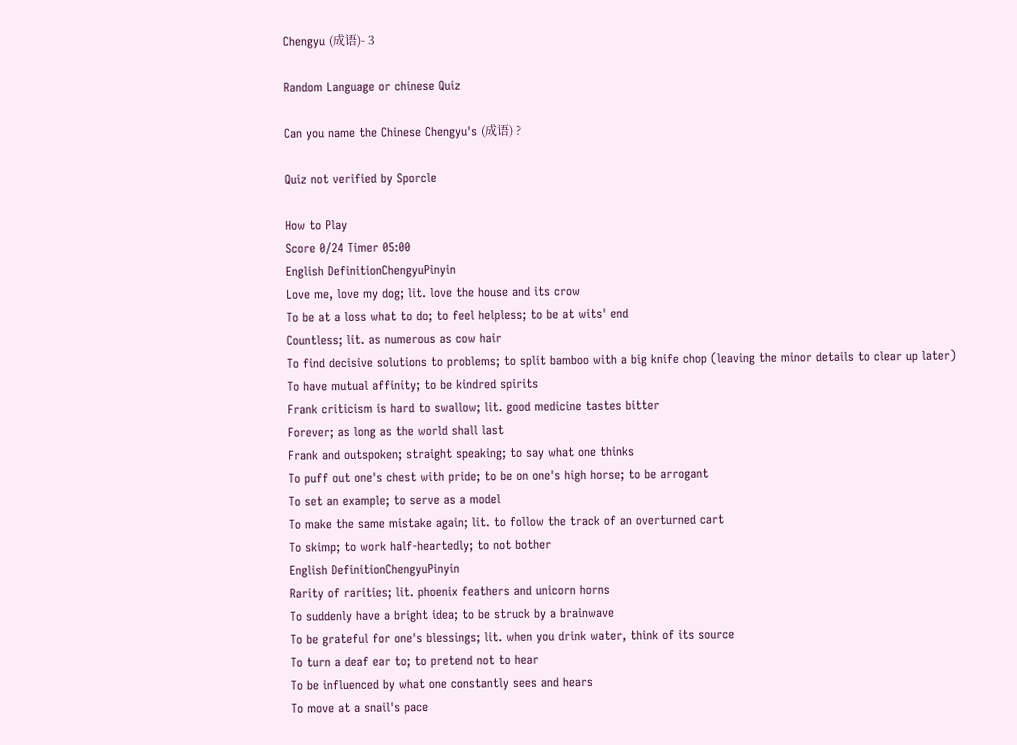Chengyu (成语)- 3

Random Language or chinese Quiz

Can you name the Chinese Chengyu's (成语) ?

Quiz not verified by Sporcle

How to Play
Score 0/24 Timer 05:00
English DefinitionChengyuPinyin
Love me, love my dog; lit. love the house and its crow
To be at a loss what to do; to feel helpless; to be at wits' end
Countless; lit. as numerous as cow hair
To find decisive solutions to problems; to split bamboo with a big knife chop (leaving the minor details to clear up later)
To have mutual affinity; to be kindred spirits
Frank criticism is hard to swallow; lit. good medicine tastes bitter
Forever; as long as the world shall last
Frank and outspoken; straight speaking; to say what one thinks
To puff out one's chest with pride; to be on one's high horse; to be arrogant
To set an example; to serve as a model
To make the same mistake again; lit. to follow the track of an overturned cart
To skimp; to work half-heartedly; to not bother
English DefinitionChengyuPinyin
Rarity of rarities; lit. phoenix feathers and unicorn horns
To suddenly have a bright idea; to be struck by a brainwave
To be grateful for one's blessings; lit. when you drink water, think of its source
To turn a deaf ear to; to pretend not to hear
To be influenced by what one constantly sees and hears
To move at a snail's pace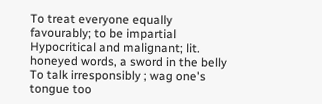To treat everyone equally favourably; to be impartial
Hypocritical and malignant; lit. honeyed words, a sword in the belly
To talk irresponsibly ; wag one's tongue too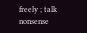freely ; talk nonsense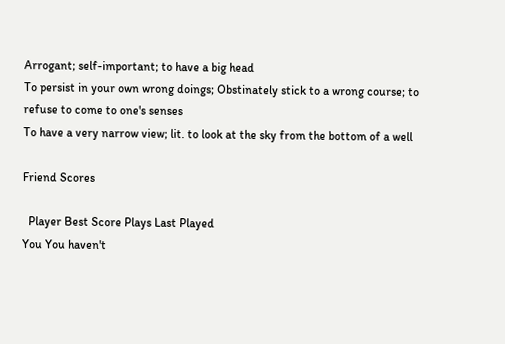Arrogant; self-important; to have a big head
To persist in your own wrong doings; Obstinately stick to a wrong course; to refuse to come to one's senses
To have a very narrow view; lit. to look at the sky from the bottom of a well

Friend Scores

  Player Best Score Plays Last Played
You You haven't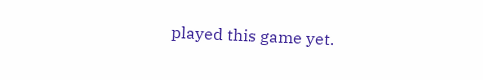played this game yet.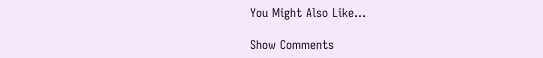You Might Also Like...

Show Comments